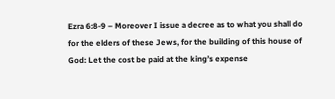Ezra 6:8-9 – Moreover I issue a decree as to what you shall do for the elders of these Jews, for the building of this house of God: Let the cost be paid at the king’s expense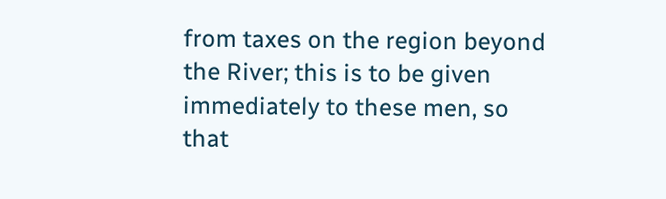from taxes on the region beyond the River; this is to be given immediately to these men, so that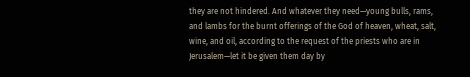they are not hindered. And whatever they need—young bulls, rams, and lambs for the burnt offerings of the God of heaven, wheat, salt, wine, and oil, according to the request of the priests who are in Jerusalem—let it be given them day by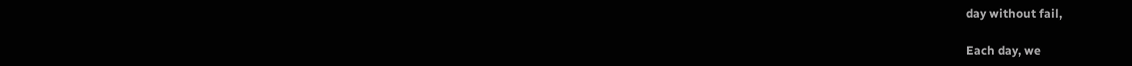day without fail,

Each day, we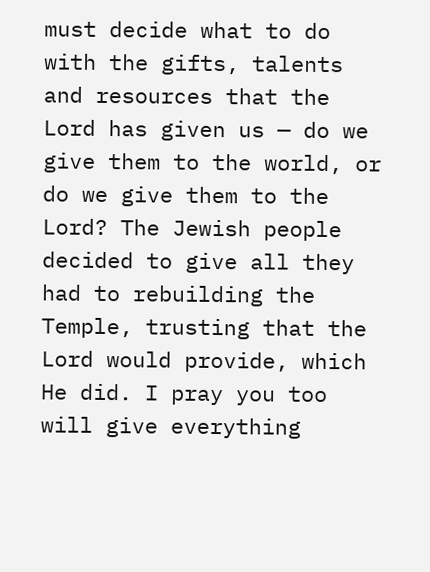must decide what to do with the gifts, talents and resources that the Lord has given us — do we give them to the world, or do we give them to the Lord? The Jewish people decided to give all they had to rebuilding the Temple, trusting that the Lord would provide, which He did. I pray you too will give everything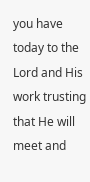you have today to the Lord and His work trusting that He will meet and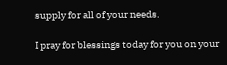supply for all of your needs.

I pray for blessings today for you on your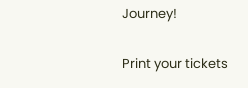Journey!

Print your tickets